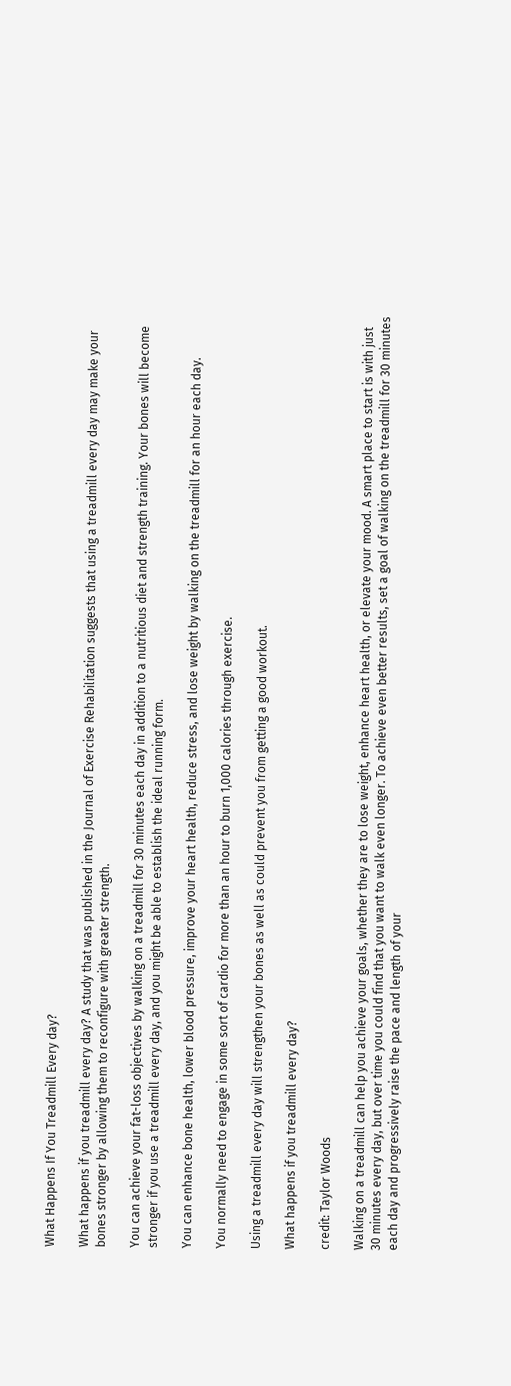What Happens If You Treadmill Every day?

What happens if you treadmill every day? A study that was published in the Journal of Exercise Rehabilitation suggests that using a treadmill every day may make your bones stronger by allowing them to reconfigure with greater strength.

You can achieve your fat-loss objectives by walking on a treadmill for 30 minutes each day in addition to a nutritious diet and strength training. Your bones will become stronger if you use a treadmill every day, and you might be able to establish the ideal running form.

You can enhance bone health, lower blood pressure, improve your heart health, reduce stress, and lose weight by walking on the treadmill for an hour each day.

You normally need to engage in some sort of cardio for more than an hour to burn 1,000 calories through exercise.

Using a treadmill every day will strengthen your bones as well as could prevent you from getting a good workout.

What happens if you treadmill every day?

credit: Taylor Woods

Walking on a treadmill can help you achieve your goals, whether they are to lose weight, enhance heart health, or elevate your mood. A smart place to start is with just 30 minutes every day, but over time you could find that you want to walk even longer. To achieve even better results, set a goal of walking on the treadmill for 30 minutes each day and progressively raise the pace and length of your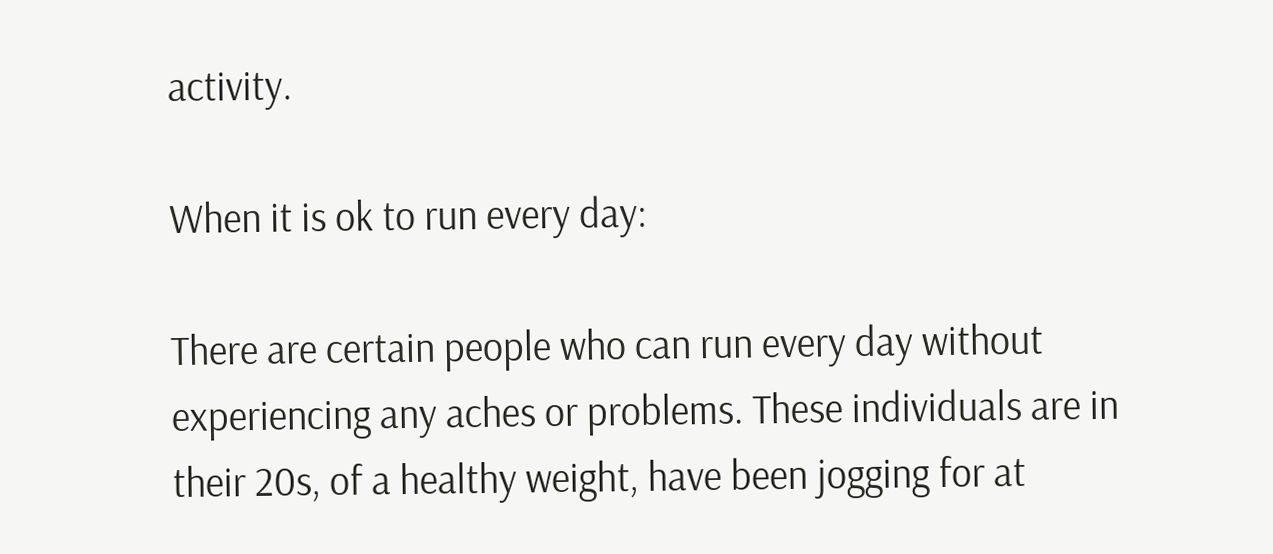activity.

When it is ok to run every day:

There are certain people who can run every day without experiencing any aches or problems. These individuals are in their 20s, of a healthy weight, have been jogging for at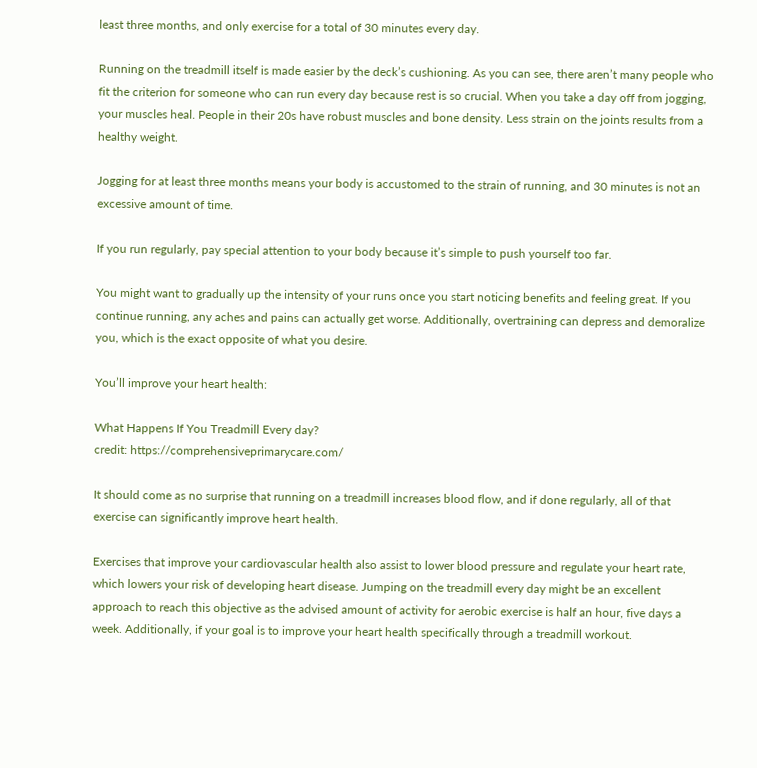least three months, and only exercise for a total of 30 minutes every day.

Running on the treadmill itself is made easier by the deck’s cushioning. As you can see, there aren’t many people who fit the criterion for someone who can run every day because rest is so crucial. When you take a day off from jogging, your muscles heal. People in their 20s have robust muscles and bone density. Less strain on the joints results from a healthy weight.

Jogging for at least three months means your body is accustomed to the strain of running, and 30 minutes is not an excessive amount of time.

If you run regularly, pay special attention to your body because it’s simple to push yourself too far.

You might want to gradually up the intensity of your runs once you start noticing benefits and feeling great. If you continue running, any aches and pains can actually get worse. Additionally, overtraining can depress and demoralize you, which is the exact opposite of what you desire.

You’ll improve your heart health:

What Happens If You Treadmill Every day?
credit: https://comprehensiveprimarycare.com/

It should come as no surprise that running on a treadmill increases blood flow, and if done regularly, all of that exercise can significantly improve heart health.

Exercises that improve your cardiovascular health also assist to lower blood pressure and regulate your heart rate, which lowers your risk of developing heart disease. Jumping on the treadmill every day might be an excellent approach to reach this objective as the advised amount of activity for aerobic exercise is half an hour, five days a week. Additionally, if your goal is to improve your heart health specifically through a treadmill workout.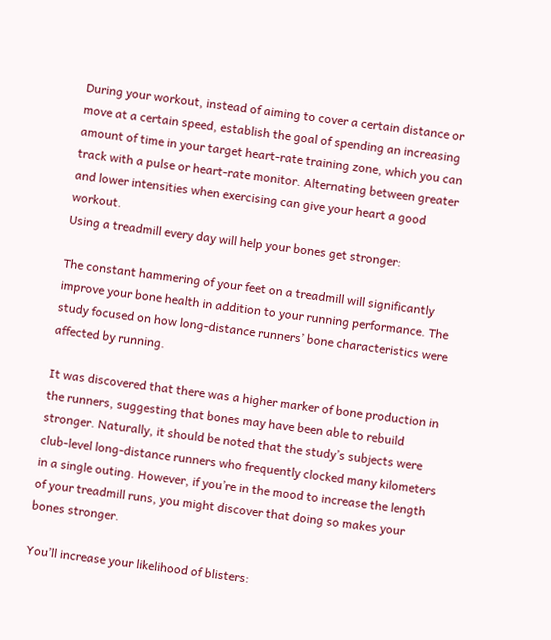During your workout, instead of aiming to cover a certain distance or move at a certain speed, establish the goal of spending an increasing amount of time in your target heart-rate training zone, which you can track with a pulse or heart-rate monitor. Alternating between greater and lower intensities when exercising can give your heart a good workout.
Using a treadmill every day will help your bones get stronger:

The constant hammering of your feet on a treadmill will significantly improve your bone health in addition to your running performance. The study focused on how long-distance runners’ bone characteristics were affected by running.

It was discovered that there was a higher marker of bone production in the runners, suggesting that bones may have been able to rebuild stronger. Naturally, it should be noted that the study’s subjects were club-level long-distance runners who frequently clocked many kilometers in a single outing. However, if you’re in the mood to increase the length of your treadmill runs, you might discover that doing so makes your bones stronger.

You’ll increase your likelihood of blisters: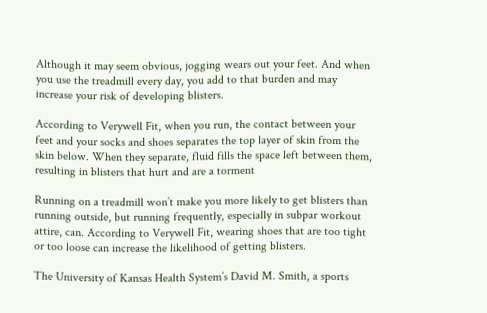Although it may seem obvious, jogging wears out your feet. And when you use the treadmill every day, you add to that burden and may increase your risk of developing blisters.

According to Verywell Fit, when you run, the contact between your feet and your socks and shoes separates the top layer of skin from the skin below. When they separate, fluid fills the space left between them, resulting in blisters that hurt and are a torment

Running on a treadmill won’t make you more likely to get blisters than running outside, but running frequently, especially in subpar workout attire, can. According to Verywell Fit, wearing shoes that are too tight or too loose can increase the likelihood of getting blisters.

The University of Kansas Health System’s David M. Smith, a sports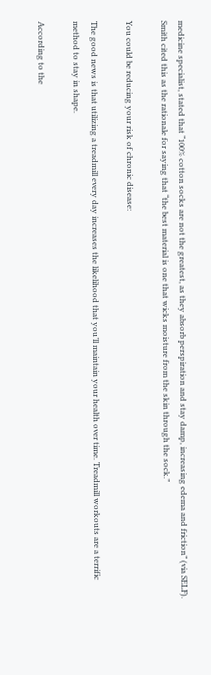medicine specialist, stated that “100% cotton socks are not the greatest, as they absorb perspiration and stay damp, increasing edema and friction” (via SELF). Smith cited this as the rationale for saying that “the best material is one that wicks moisture from the skin through the sock.”

You could be reducing your risk of chronic disease:

The good news is that utilizing a treadmill every day increases the likelihood that you’ll maintain your health over time. Treadmill workouts are a terrific method to stay in shape.

According to the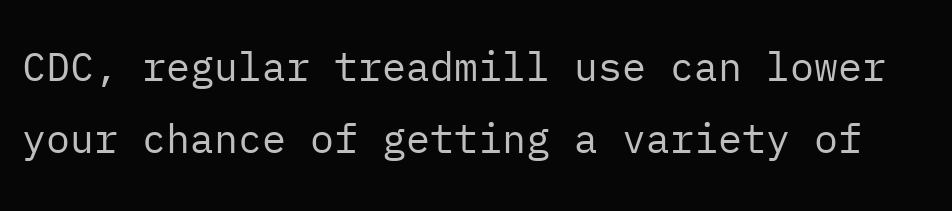CDC, regular treadmill use can lower your chance of getting a variety of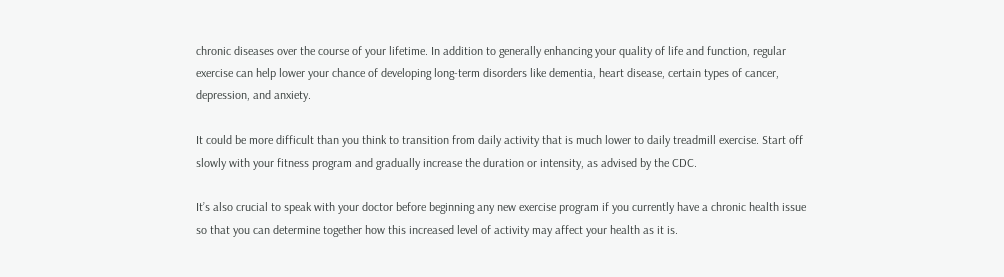chronic diseases over the course of your lifetime. In addition to generally enhancing your quality of life and function, regular exercise can help lower your chance of developing long-term disorders like dementia, heart disease, certain types of cancer, depression, and anxiety.

It could be more difficult than you think to transition from daily activity that is much lower to daily treadmill exercise. Start off slowly with your fitness program and gradually increase the duration or intensity, as advised by the CDC.

It’s also crucial to speak with your doctor before beginning any new exercise program if you currently have a chronic health issue so that you can determine together how this increased level of activity may affect your health as it is.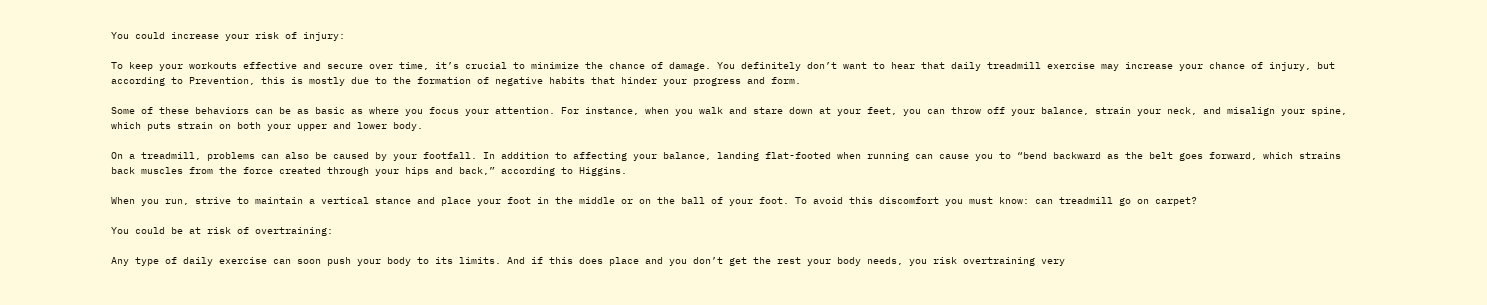You could increase your risk of injury:

To keep your workouts effective and secure over time, it’s crucial to minimize the chance of damage. You definitely don’t want to hear that daily treadmill exercise may increase your chance of injury, but according to Prevention, this is mostly due to the formation of negative habits that hinder your progress and form.

Some of these behaviors can be as basic as where you focus your attention. For instance, when you walk and stare down at your feet, you can throw off your balance, strain your neck, and misalign your spine, which puts strain on both your upper and lower body.

On a treadmill, problems can also be caused by your footfall. In addition to affecting your balance, landing flat-footed when running can cause you to “bend backward as the belt goes forward, which strains back muscles from the force created through your hips and back,” according to Higgins.

When you run, strive to maintain a vertical stance and place your foot in the middle or on the ball of your foot. To avoid this discomfort you must know: can treadmill go on carpet?

You could be at risk of overtraining:

Any type of daily exercise can soon push your body to its limits. And if this does place and you don’t get the rest your body needs, you risk overtraining very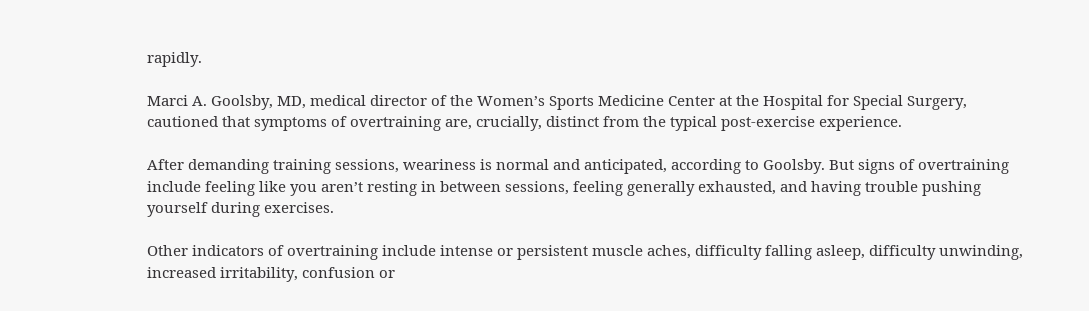rapidly.

Marci A. Goolsby, MD, medical director of the Women’s Sports Medicine Center at the Hospital for Special Surgery, cautioned that symptoms of overtraining are, crucially, distinct from the typical post-exercise experience.

After demanding training sessions, weariness is normal and anticipated, according to Goolsby. But signs of overtraining include feeling like you aren’t resting in between sessions, feeling generally exhausted, and having trouble pushing yourself during exercises.

Other indicators of overtraining include intense or persistent muscle aches, difficulty falling asleep, difficulty unwinding, increased irritability, confusion or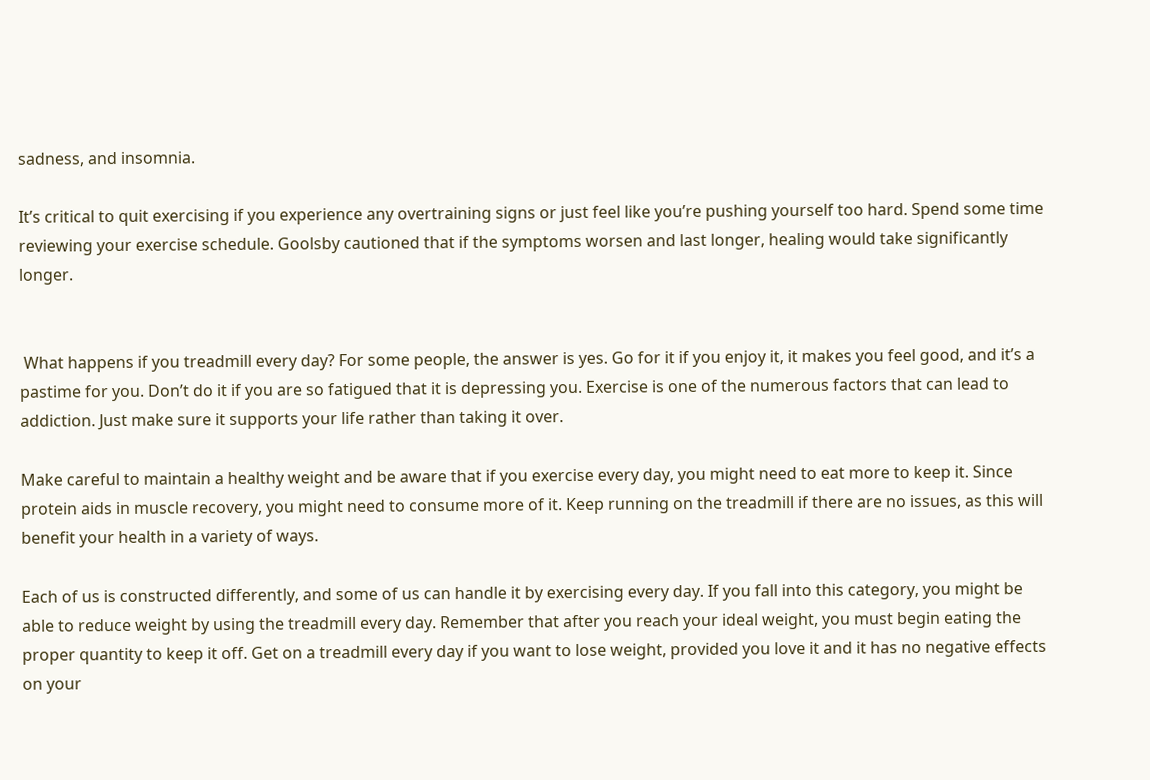sadness, and insomnia.

It’s critical to quit exercising if you experience any overtraining signs or just feel like you’re pushing yourself too hard. Spend some time reviewing your exercise schedule. Goolsby cautioned that if the symptoms worsen and last longer, healing would take significantly longer.


 What happens if you treadmill every day? For some people, the answer is yes. Go for it if you enjoy it, it makes you feel good, and it’s a pastime for you. Don’t do it if you are so fatigued that it is depressing you. Exercise is one of the numerous factors that can lead to addiction. Just make sure it supports your life rather than taking it over.

Make careful to maintain a healthy weight and be aware that if you exercise every day, you might need to eat more to keep it. Since protein aids in muscle recovery, you might need to consume more of it. Keep running on the treadmill if there are no issues, as this will benefit your health in a variety of ways.

Each of us is constructed differently, and some of us can handle it by exercising every day. If you fall into this category, you might be able to reduce weight by using the treadmill every day. Remember that after you reach your ideal weight, you must begin eating the proper quantity to keep it off. Get on a treadmill every day if you want to lose weight, provided you love it and it has no negative effects on your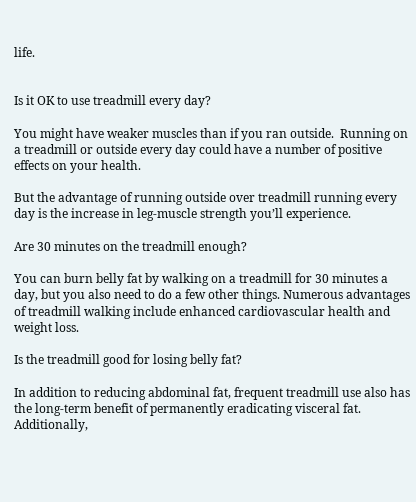life.


Is it OK to use treadmill every day?

You might have weaker muscles than if you ran outside.  Running on a treadmill or outside every day could have a number of positive effects on your health.

But the advantage of running outside over treadmill running every day is the increase in leg-muscle strength you’ll experience.

Are 30 minutes on the treadmill enough?

You can burn belly fat by walking on a treadmill for 30 minutes a day, but you also need to do a few other things. Numerous advantages of treadmill walking include enhanced cardiovascular health and weight loss.

Is the treadmill good for losing belly fat?

In addition to reducing abdominal fat, frequent treadmill use also has the long-term benefit of permanently eradicating visceral fat. Additionally,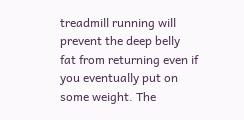treadmill running will prevent the deep belly fat from returning even if you eventually put on some weight. The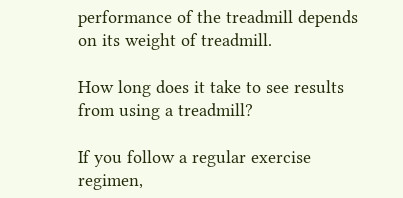performance of the treadmill depends on its weight of treadmill.

How long does it take to see results from using a treadmill?

If you follow a regular exercise regimen,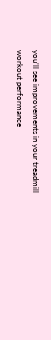you’ll see improvements in your treadmill workout performance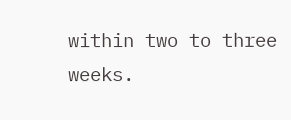within two to three weeks.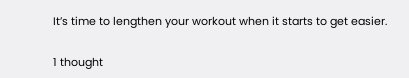It’s time to lengthen your workout when it starts to get easier.

1 thought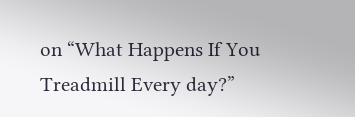on “What Happens If You Treadmill Every day?”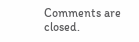Comments are closed.